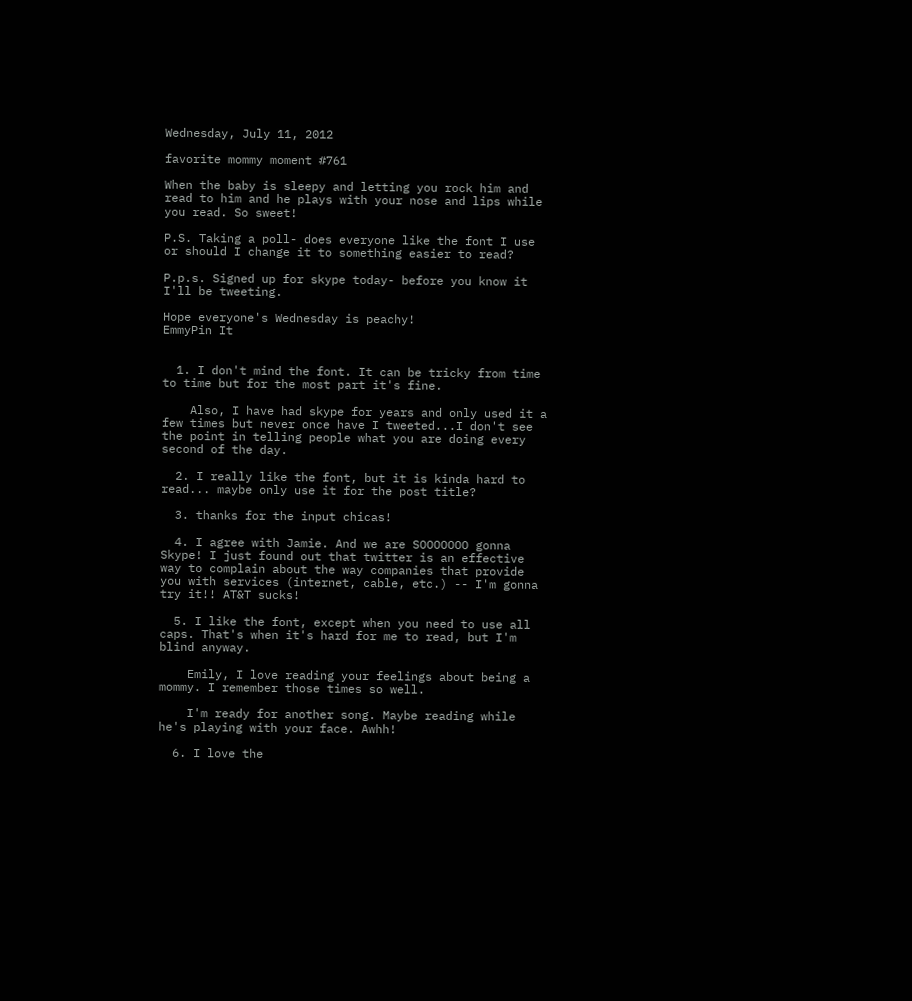Wednesday, July 11, 2012

favorite mommy moment #761

When the baby is sleepy and letting you rock him and read to him and he plays with your nose and lips while you read. So sweet!

P.S. Taking a poll- does everyone like the font I use or should I change it to something easier to read?

P.p.s. Signed up for skype today- before you know it I'll be tweeting.

Hope everyone's Wednesday is peachy!
EmmyPin It


  1. I don't mind the font. It can be tricky from time to time but for the most part it's fine.

    Also, I have had skype for years and only used it a few times but never once have I tweeted...I don't see the point in telling people what you are doing every second of the day.

  2. I really like the font, but it is kinda hard to read... maybe only use it for the post title?

  3. thanks for the input chicas!

  4. I agree with Jamie. And we are SOOOOOOO gonna Skype! I just found out that twitter is an effective way to complain about the way companies that provide you with services (internet, cable, etc.) -- I'm gonna try it!! AT&T sucks!

  5. I like the font, except when you need to use all caps. That's when it's hard for me to read, but I'm blind anyway.

    Emily, I love reading your feelings about being a mommy. I remember those times so well.

    I'm ready for another song. Maybe reading while he's playing with your face. Awhh!

  6. I love the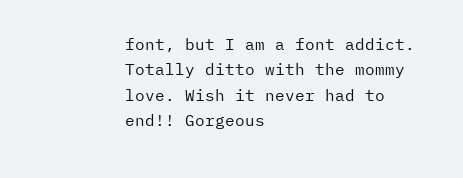font, but I am a font addict. Totally ditto with the mommy love. Wish it never had to end!! Gorgeous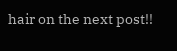hair on the next post!!